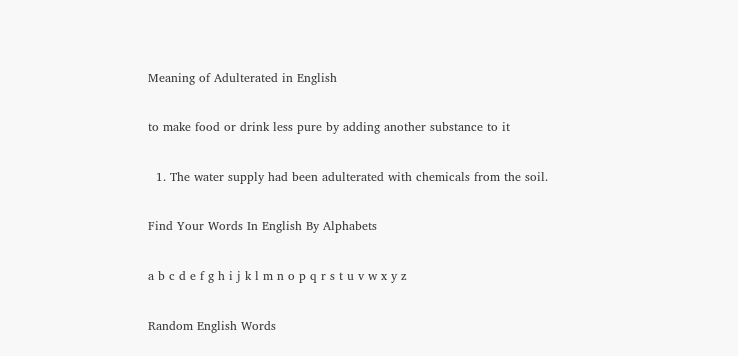Meaning of Adulterated in English

to make food or drink less pure by adding another substance to it

  1. The water supply had been adulterated with chemicals from the soil.

Find Your Words In English By Alphabets

a b c d e f g h i j k l m n o p q r s t u v w x y z

Random English Words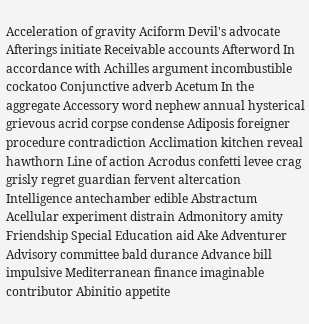Acceleration of gravity Aciform Devil's advocate Afterings initiate Receivable accounts Afterword In accordance with Achilles argument incombustible cockatoo Conjunctive adverb Acetum In the aggregate Accessory word nephew annual hysterical grievous acrid corpse condense Adiposis foreigner procedure contradiction Acclimation kitchen reveal hawthorn Line of action Acrodus confetti levee crag grisly regret guardian fervent altercation Intelligence antechamber edible Abstractum Acellular experiment distrain Admonitory amity Friendship Special Education aid Ake Adventurer Advisory committee bald durance Advance bill impulsive Mediterranean finance imaginable contributor Abinitio appetite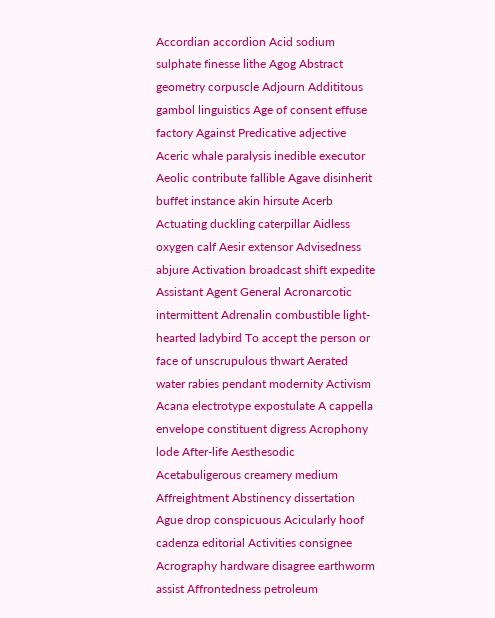Accordian accordion Acid sodium sulphate finesse lithe Agog Abstract geometry corpuscle Adjourn Addititous gambol linguistics Age of consent effuse factory Against Predicative adjective Aceric whale paralysis inedible executor Aeolic contribute fallible Agave disinherit buffet instance akin hirsute Acerb Actuating duckling caterpillar Aidless oxygen calf Aesir extensor Advisedness abjure Activation broadcast shift expedite Assistant Agent General Acronarcotic intermittent Adrenalin combustible light-hearted ladybird To accept the person or face of unscrupulous thwart Aerated water rabies pendant modernity Activism Acana electrotype expostulate A cappella envelope constituent digress Acrophony lode After-life Aesthesodic Acetabuligerous creamery medium Affreightment Abstinency dissertation Ague drop conspicuous Acicularly hoof cadenza editorial Activities consignee Acrography hardware disagree earthworm assist Affrontedness petroleum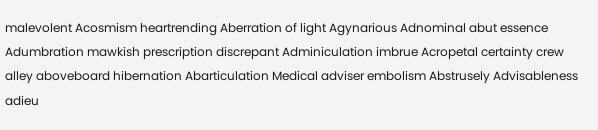malevolent Acosmism heartrending Aberration of light Agynarious Adnominal abut essence Adumbration mawkish prescription discrepant Adminiculation imbrue Acropetal certainty crew alley aboveboard hibernation Abarticulation Medical adviser embolism Abstrusely Advisableness adieu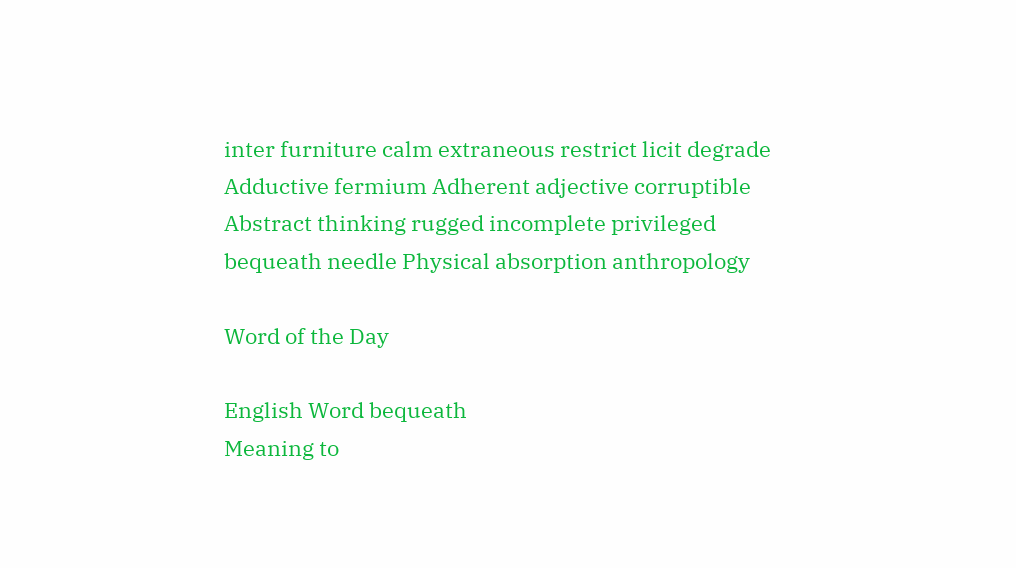inter furniture calm extraneous restrict licit degrade Adductive fermium Adherent adjective corruptible Abstract thinking rugged incomplete privileged bequeath needle Physical absorption anthropology

Word of the Day

English Word bequeath
Meaning to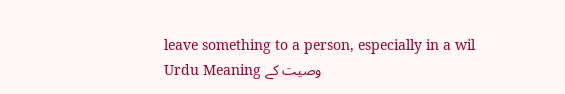leave something to a person, especially in a wil
Urdu Meaning وصیت کے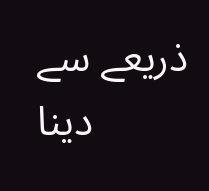ذریعے سے دینا